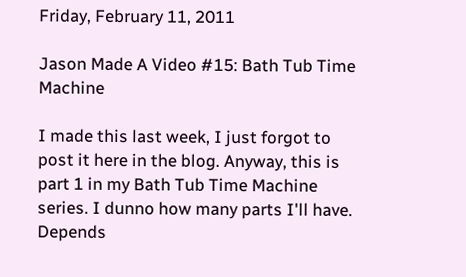Friday, February 11, 2011

Jason Made A Video #15: Bath Tub Time Machine

I made this last week, I just forgot to post it here in the blog. Anyway, this is part 1 in my Bath Tub Time Machine series. I dunno how many parts I'll have. Depends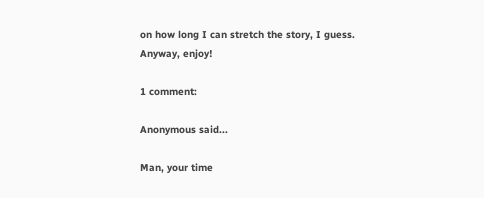on how long I can stretch the story, I guess. Anyway, enjoy!

1 comment:

Anonymous said...

Man, your time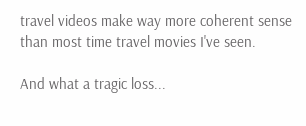travel videos make way more coherent sense than most time travel movies I've seen.

And what a tragic loss...